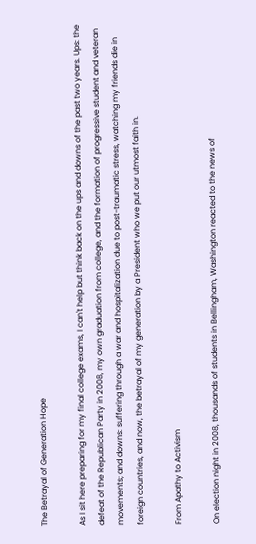The Betrayal of Generation Hope

As I sit here preparing for my final college exams, I can't help but think back on the ups and downs of the past two years. Ups: the defeat of the Republican Party in 2008, my own graduation from college, and the formation of progressive student and veteran movements; and downs: suffering through a war and hospitalization due to post-traumatic stress, watching my friends die in foreign countries, and now, the betrayal of my generation by a President who we put our utmost faith in.

From Apathy to Activism

On election night in 2008, thousands of students in Bellingham, Washington reacted to the news of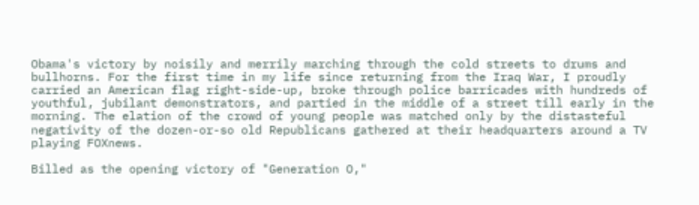Obama's victory by noisily and merrily marching through the cold streets to drums and bullhorns. For the first time in my life since returning from the Iraq War, I proudly carried an American flag right-side-up, broke through police barricades with hundreds of youthful, jubilant demonstrators, and partied in the middle of a street till early in the morning. The elation of the crowd of young people was matched only by the distasteful negativity of the dozen-or-so old Republicans gathered at their headquarters around a TV playing FOXnews.

Billed as the opening victory of "Generation O,"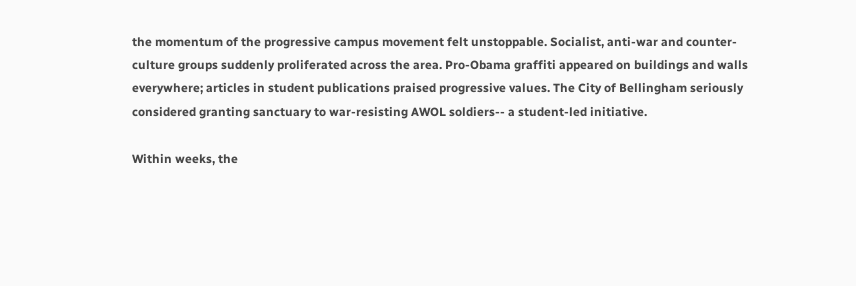the momentum of the progressive campus movement felt unstoppable. Socialist, anti-war and counter-culture groups suddenly proliferated across the area. Pro-Obama graffiti appeared on buildings and walls everywhere; articles in student publications praised progressive values. The City of Bellingham seriously considered granting sanctuary to war-resisting AWOL soldiers-- a student-led initiative.

Within weeks, the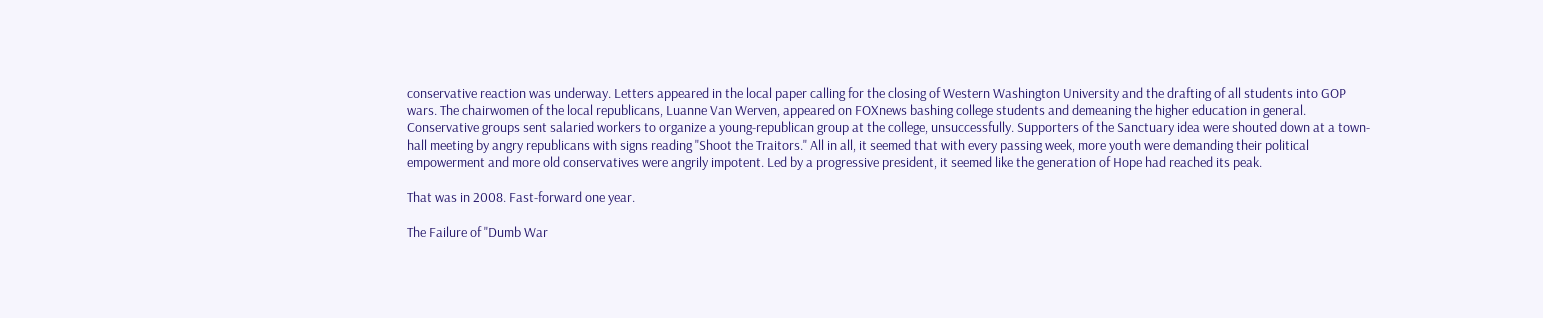conservative reaction was underway. Letters appeared in the local paper calling for the closing of Western Washington University and the drafting of all students into GOP wars. The chairwomen of the local republicans, Luanne Van Werven, appeared on FOXnews bashing college students and demeaning the higher education in general. Conservative groups sent salaried workers to organize a young-republican group at the college, unsuccessfully. Supporters of the Sanctuary idea were shouted down at a town-hall meeting by angry republicans with signs reading "Shoot the Traitors." All in all, it seemed that with every passing week, more youth were demanding their political empowerment and more old conservatives were angrily impotent. Led by a progressive president, it seemed like the generation of Hope had reached its peak.

That was in 2008. Fast-forward one year.

The Failure of "Dumb War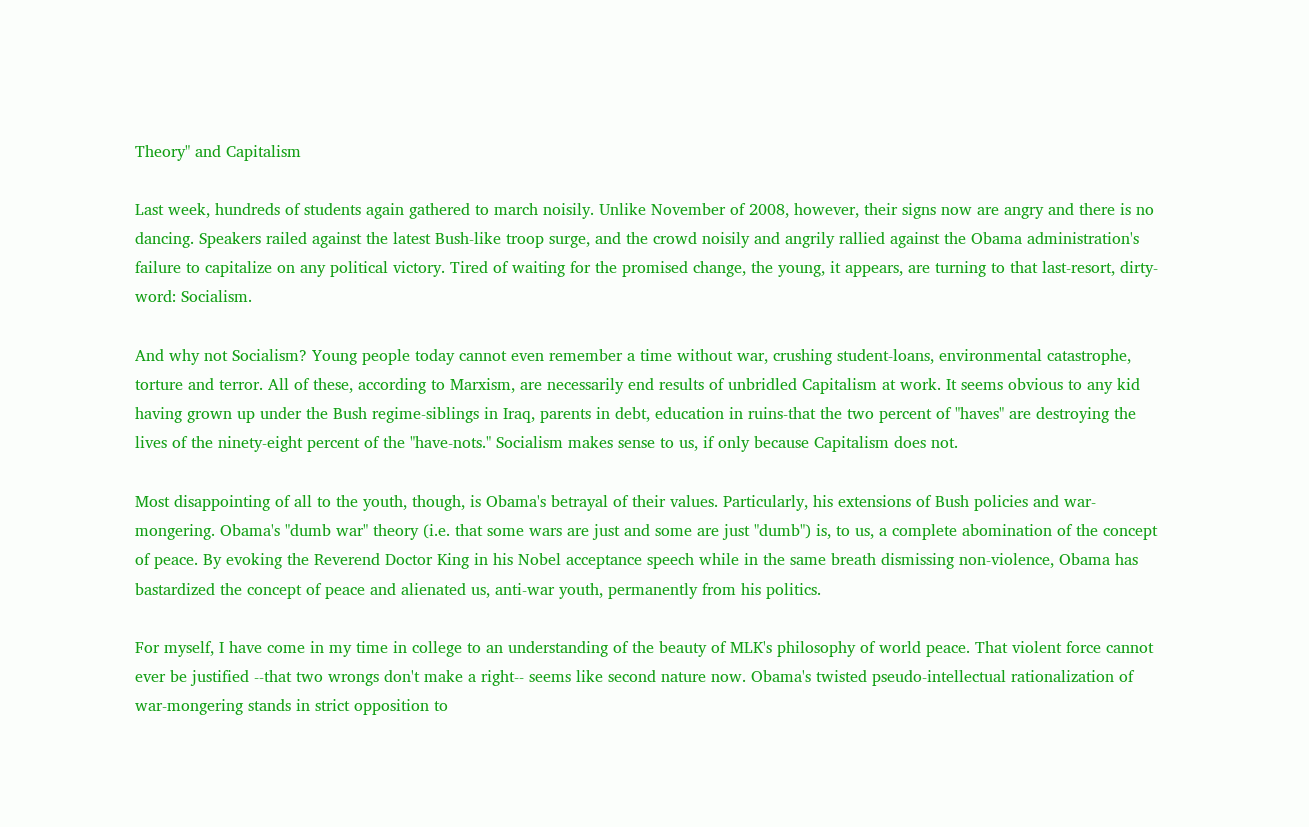Theory" and Capitalism

Last week, hundreds of students again gathered to march noisily. Unlike November of 2008, however, their signs now are angry and there is no dancing. Speakers railed against the latest Bush-like troop surge, and the crowd noisily and angrily rallied against the Obama administration's failure to capitalize on any political victory. Tired of waiting for the promised change, the young, it appears, are turning to that last-resort, dirty-word: Socialism.

And why not Socialism? Young people today cannot even remember a time without war, crushing student-loans, environmental catastrophe, torture and terror. All of these, according to Marxism, are necessarily end results of unbridled Capitalism at work. It seems obvious to any kid having grown up under the Bush regime-siblings in Iraq, parents in debt, education in ruins-that the two percent of "haves" are destroying the lives of the ninety-eight percent of the "have-nots." Socialism makes sense to us, if only because Capitalism does not.

Most disappointing of all to the youth, though, is Obama's betrayal of their values. Particularly, his extensions of Bush policies and war-mongering. Obama's "dumb war" theory (i.e. that some wars are just and some are just "dumb") is, to us, a complete abomination of the concept of peace. By evoking the Reverend Doctor King in his Nobel acceptance speech while in the same breath dismissing non-violence, Obama has bastardized the concept of peace and alienated us, anti-war youth, permanently from his politics.

For myself, I have come in my time in college to an understanding of the beauty of MLK's philosophy of world peace. That violent force cannot ever be justified --that two wrongs don't make a right-- seems like second nature now. Obama's twisted pseudo-intellectual rationalization of war-mongering stands in strict opposition to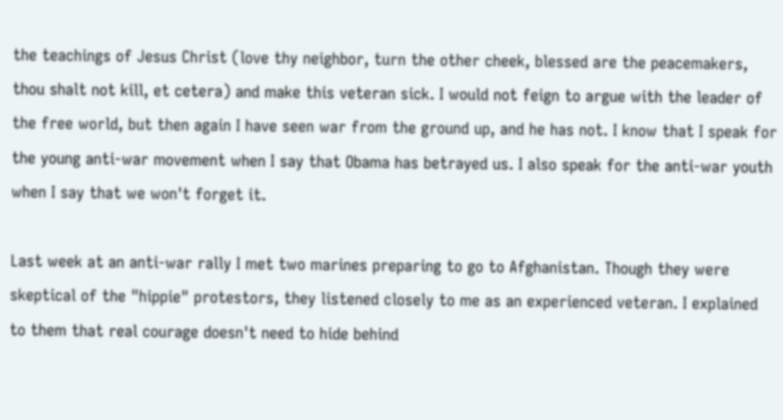the teachings of Jesus Christ (love thy neighbor, turn the other cheek, blessed are the peacemakers, thou shalt not kill, et cetera) and make this veteran sick. I would not feign to argue with the leader of the free world, but then again I have seen war from the ground up, and he has not. I know that I speak for the young anti-war movement when I say that Obama has betrayed us. I also speak for the anti-war youth when I say that we won't forget it.

Last week at an anti-war rally I met two marines preparing to go to Afghanistan. Though they were skeptical of the "hippie" protestors, they listened closely to me as an experienced veteran. I explained to them that real courage doesn't need to hide behind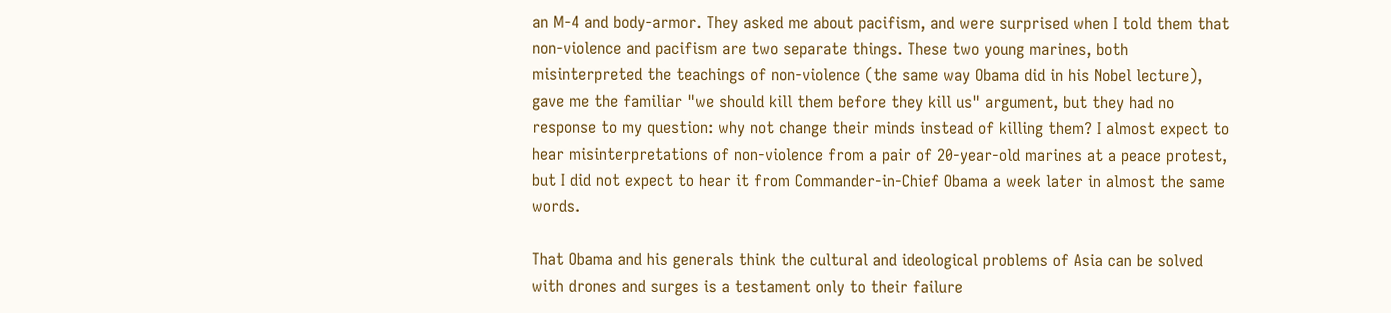an M-4 and body-armor. They asked me about pacifism, and were surprised when I told them that non-violence and pacifism are two separate things. These two young marines, both misinterpreted the teachings of non-violence (the same way Obama did in his Nobel lecture), gave me the familiar "we should kill them before they kill us" argument, but they had no response to my question: why not change their minds instead of killing them? I almost expect to hear misinterpretations of non-violence from a pair of 20-year-old marines at a peace protest, but I did not expect to hear it from Commander-in-Chief Obama a week later in almost the same words.

That Obama and his generals think the cultural and ideological problems of Asia can be solved with drones and surges is a testament only to their failure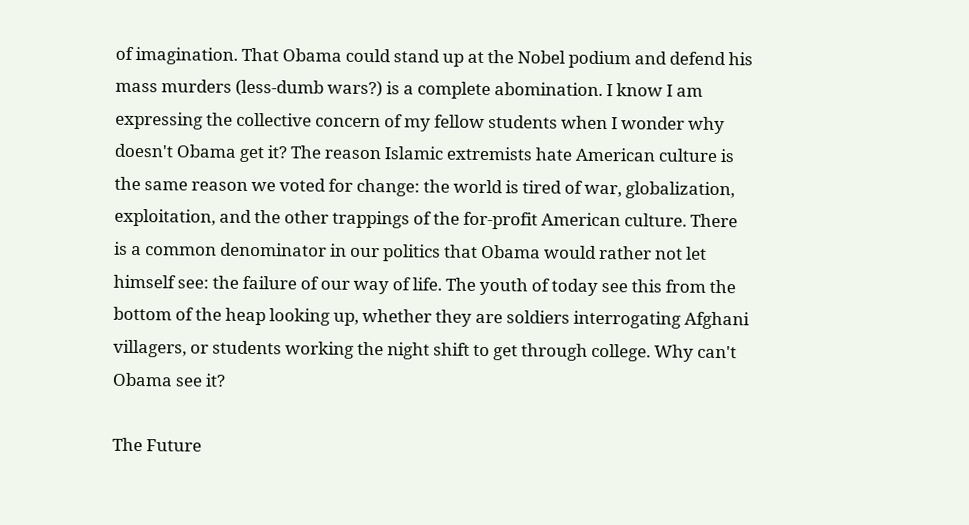of imagination. That Obama could stand up at the Nobel podium and defend his mass murders (less-dumb wars?) is a complete abomination. I know I am expressing the collective concern of my fellow students when I wonder why doesn't Obama get it? The reason Islamic extremists hate American culture is the same reason we voted for change: the world is tired of war, globalization, exploitation, and the other trappings of the for-profit American culture. There is a common denominator in our politics that Obama would rather not let himself see: the failure of our way of life. The youth of today see this from the bottom of the heap looking up, whether they are soldiers interrogating Afghani villagers, or students working the night shift to get through college. Why can't Obama see it?

The Future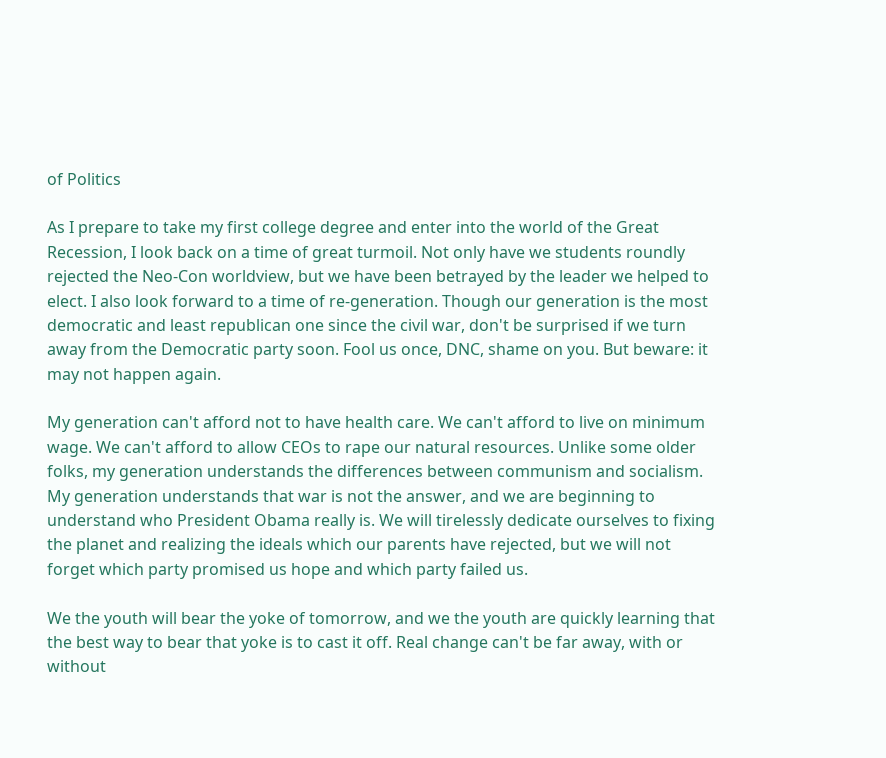of Politics

As I prepare to take my first college degree and enter into the world of the Great Recession, I look back on a time of great turmoil. Not only have we students roundly rejected the Neo-Con worldview, but we have been betrayed by the leader we helped to elect. I also look forward to a time of re-generation. Though our generation is the most democratic and least republican one since the civil war, don't be surprised if we turn away from the Democratic party soon. Fool us once, DNC, shame on you. But beware: it may not happen again.

My generation can't afford not to have health care. We can't afford to live on minimum wage. We can't afford to allow CEOs to rape our natural resources. Unlike some older folks, my generation understands the differences between communism and socialism. My generation understands that war is not the answer, and we are beginning to understand who President Obama really is. We will tirelessly dedicate ourselves to fixing the planet and realizing the ideals which our parents have rejected, but we will not forget which party promised us hope and which party failed us.

We the youth will bear the yoke of tomorrow, and we the youth are quickly learning that the best way to bear that yoke is to cast it off. Real change can't be far away, with or without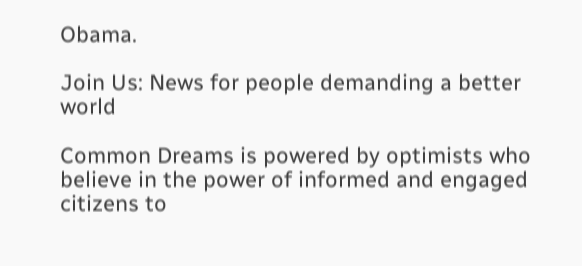Obama.

Join Us: News for people demanding a better world

Common Dreams is powered by optimists who believe in the power of informed and engaged citizens to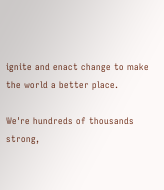ignite and enact change to make the world a better place.

We're hundreds of thousands strong,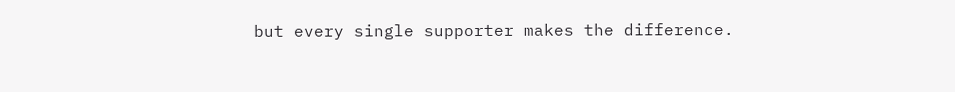but every single supporter makes the difference.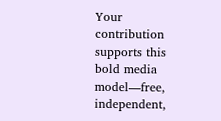Your contribution supports this bold media model—free, independent,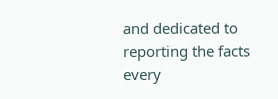and dedicated to reporting the facts every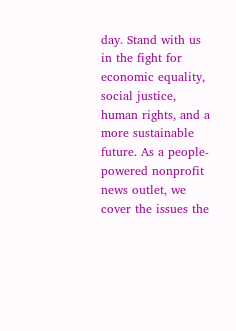day. Stand with us in the fight for economic equality, social justice, human rights, and a more sustainable future. As a people-powered nonprofit news outlet, we cover the issues the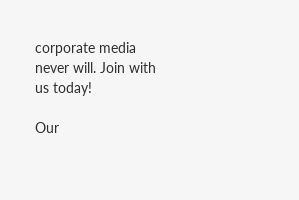corporate media never will. Join with us today!

Our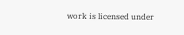work is licensed under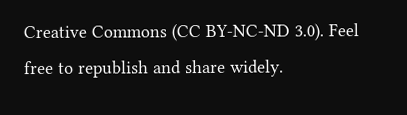Creative Commons (CC BY-NC-ND 3.0). Feel free to republish and share widely.